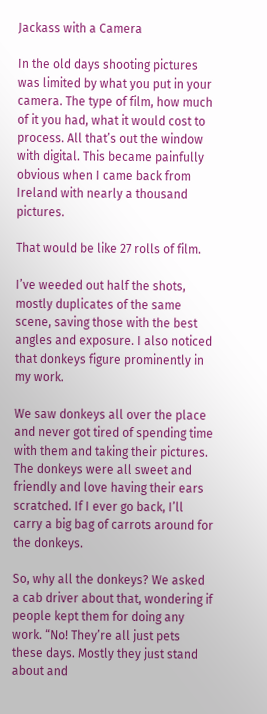Jackass with a Camera

In the old days shooting pictures was limited by what you put in your camera. The type of film, how much of it you had, what it would cost to process. All that’s out the window with digital. This became painfully obvious when I came back from Ireland with nearly a thousand pictures.

That would be like 27 rolls of film.

I’ve weeded out half the shots, mostly duplicates of the same scene, saving those with the best angles and exposure. I also noticed that donkeys figure prominently in my work.

We saw donkeys all over the place and never got tired of spending time with them and taking their pictures. The donkeys were all sweet and friendly and love having their ears scratched. If I ever go back, I’ll carry a big bag of carrots around for the donkeys.

So, why all the donkeys? We asked a cab driver about that, wondering if people kept them for doing any work. “No! They’re all just pets these days. Mostly they just stand about and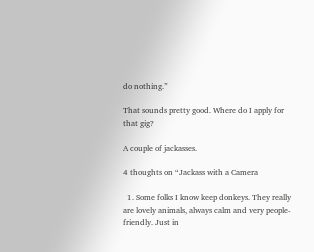do nothing.”

That sounds pretty good. Where do I apply for that gig?

A couple of jackasses.

4 thoughts on “Jackass with a Camera

  1. Some folks I know keep donkeys. They really are lovely animals, always calm and very people-friendly. Just in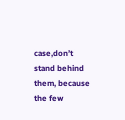case,don’t stand behind them, because the few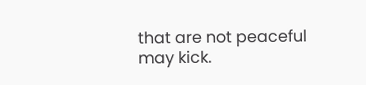that are not peaceful may kick.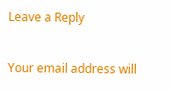Leave a Reply

Your email address will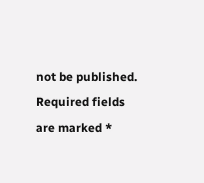not be published. Required fields are marked *